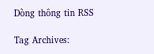Dòng thông tin RSS

Tag Archives: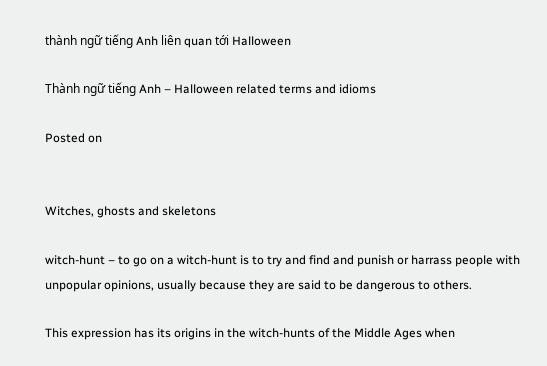thành ngữ tiếng Anh liên quan tới Halloween

Thành ngữ tiếng Anh – Halloween related terms and idioms

Posted on


Witches, ghosts and skeletons

witch-hunt – to go on a witch-hunt is to try and find and punish or harrass people with unpopular opinions, usually because they are said to be dangerous to others.

This expression has its origins in the witch-hunts of the Middle Ages when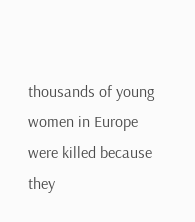thousands of young women in Europe were killed because they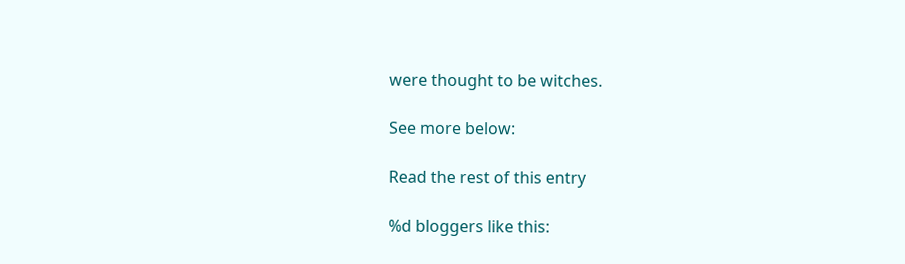were thought to be witches.

See more below:

Read the rest of this entry

%d bloggers like this: